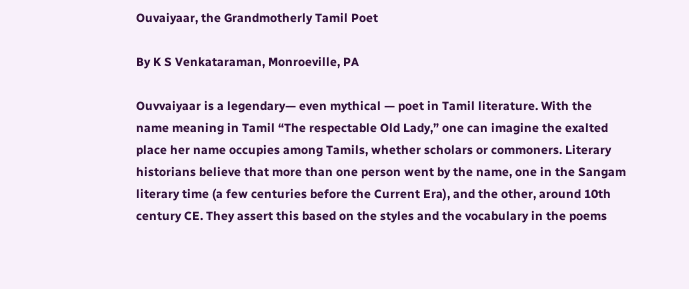Ouvaiyaar, the Grandmotherly Tamil Poet

By K S Venkataraman, Monroeville, PA

Ouvvaiyaar is a legendary— even mythical — poet in Tamil literature. With the name meaning in Tamil “The respectable Old Lady,” one can imagine the exalted place her name occupies among Tamils, whether scholars or commoners. Literary historians believe that more than one person went by the name, one in the Sangam literary time (a few centuries before the Current Era), and the other, around 10th century CE. They assert this based on the styles and the vocabulary in the poems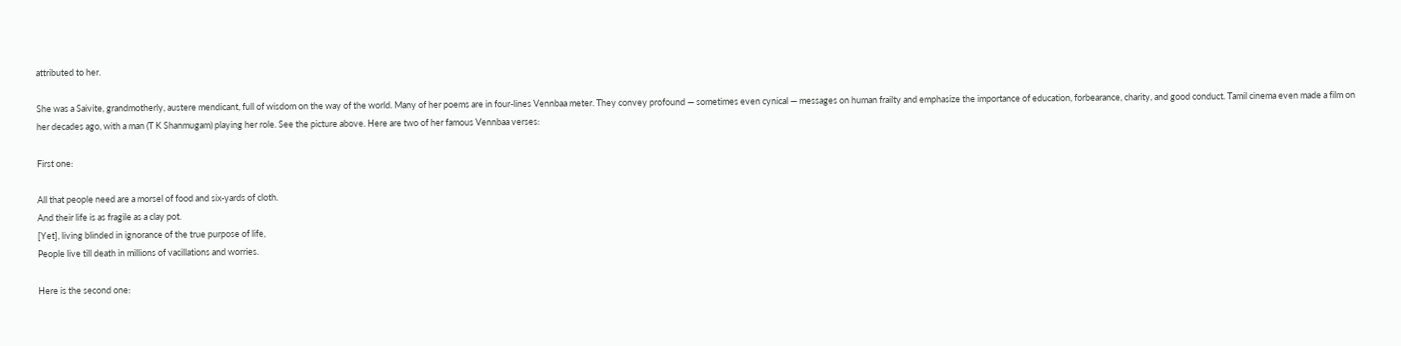attributed to her.

She was a Saivite, grandmotherly, austere mendicant, full of wisdom on the way of the world. Many of her poems are in four-lines Vennbaa meter. They convey profound — sometimes even cynical — messages on human frailty and emphasize the importance of education, forbearance, charity, and good conduct. Tamil cinema even made a film on her decades ago, with a man (T K Shanmugam) playing her role. See the picture above. Here are two of her famous Vennbaa verses:

First one:

All that people need are a morsel of food and six-yards of cloth.
And their life is as fragile as a clay pot.
[Yet], living blinded in ignorance of the true purpose of life,
People live till death in millions of vacillations and worries.

Here is the second one: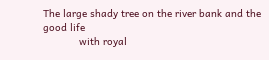The large shady tree on the river bank and the good life
            with royal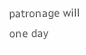patronage will one day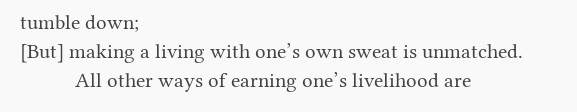tumble down;
[But] making a living with one’s own sweat is unmatched.
           All other ways of earning one’s livelihood are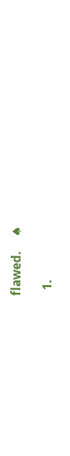flawed.     ♠

  1.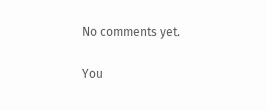No comments yet.

You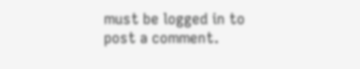must be logged in to post a comment.